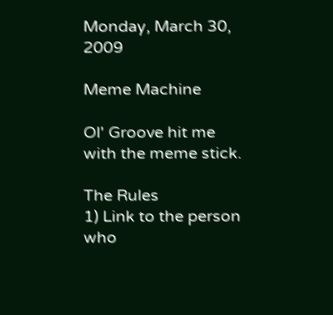Monday, March 30, 2009

Meme Machine

Ol' Groove hit me with the meme stick.

The Rules
1) Link to the person who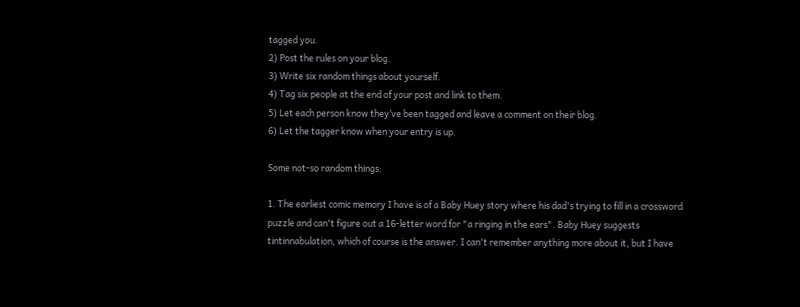tagged you.
2) Post the rules on your blog.
3) Write six random things about yourself.
4) Tag six people at the end of your post and link to them.
5) Let each person know they’ve been tagged and leave a comment on their blog.
6) Let the tagger know when your entry is up.

Some not-so random things:

1. The earliest comic memory I have is of a Baby Huey story where his dad's trying to fill in a crossword puzzle and can't figure out a 16-letter word for "a ringing in the ears". Baby Huey suggests tintinnabulation, which of course is the answer. I can't remember anything more about it, but I have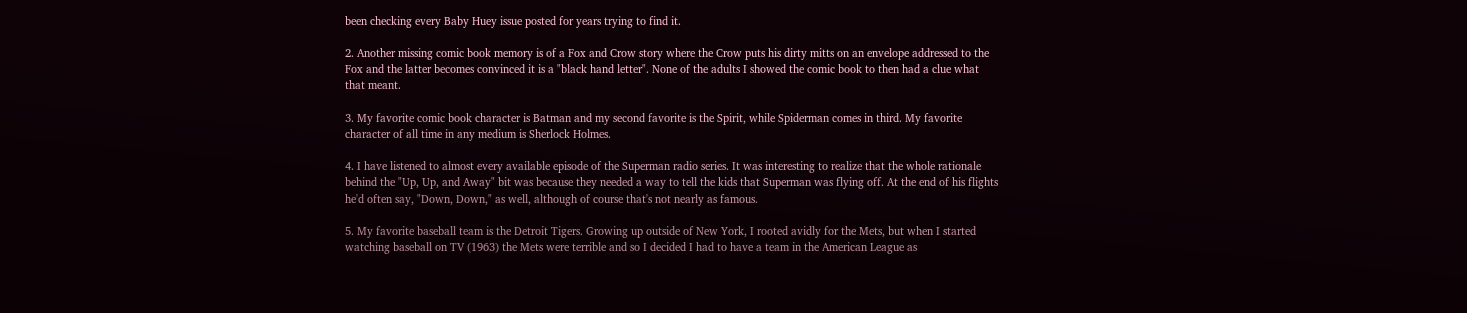been checking every Baby Huey issue posted for years trying to find it.

2. Another missing comic book memory is of a Fox and Crow story where the Crow puts his dirty mitts on an envelope addressed to the Fox and the latter becomes convinced it is a "black hand letter". None of the adults I showed the comic book to then had a clue what that meant.

3. My favorite comic book character is Batman and my second favorite is the Spirit, while Spiderman comes in third. My favorite character of all time in any medium is Sherlock Holmes.

4. I have listened to almost every available episode of the Superman radio series. It was interesting to realize that the whole rationale behind the "Up, Up, and Away" bit was because they needed a way to tell the kids that Superman was flying off. At the end of his flights he'd often say, "Down, Down," as well, although of course that's not nearly as famous.

5. My favorite baseball team is the Detroit Tigers. Growing up outside of New York, I rooted avidly for the Mets, but when I started watching baseball on TV (1963) the Mets were terrible and so I decided I had to have a team in the American League as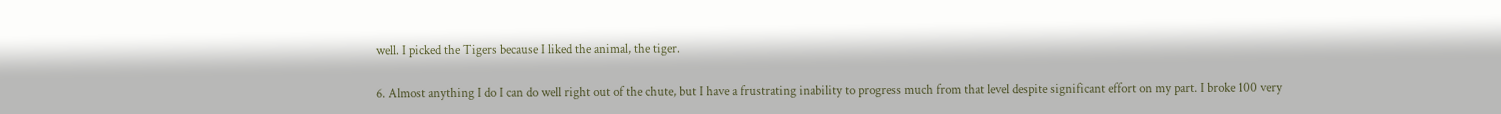well. I picked the Tigers because I liked the animal, the tiger.

6. Almost anything I do I can do well right out of the chute, but I have a frustrating inability to progress much from that level despite significant effort on my part. I broke 100 very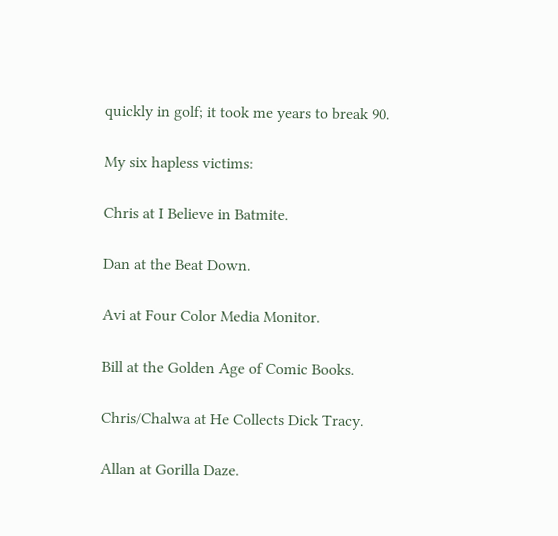quickly in golf; it took me years to break 90.

My six hapless victims:

Chris at I Believe in Batmite.

Dan at the Beat Down.

Avi at Four Color Media Monitor.

Bill at the Golden Age of Comic Books.

Chris/Chalwa at He Collects Dick Tracy.

Allan at Gorilla Daze.